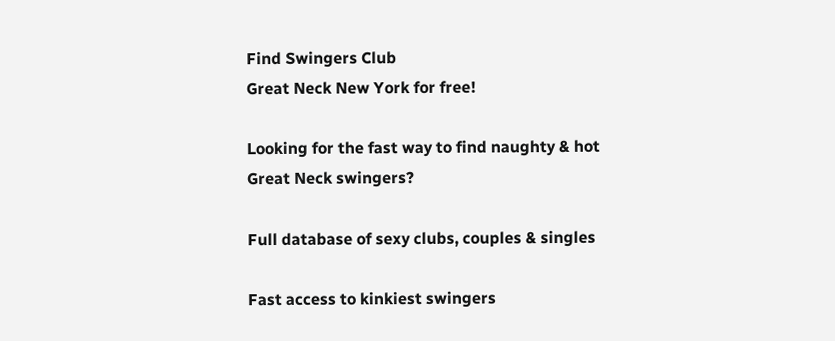Find Swingers Club
Great Neck New York for free!

Looking for the fast way to find naughty & hot Great Neck swingers?

Full database of sexy clubs, couples & singles

Fast access to kinkiest swingers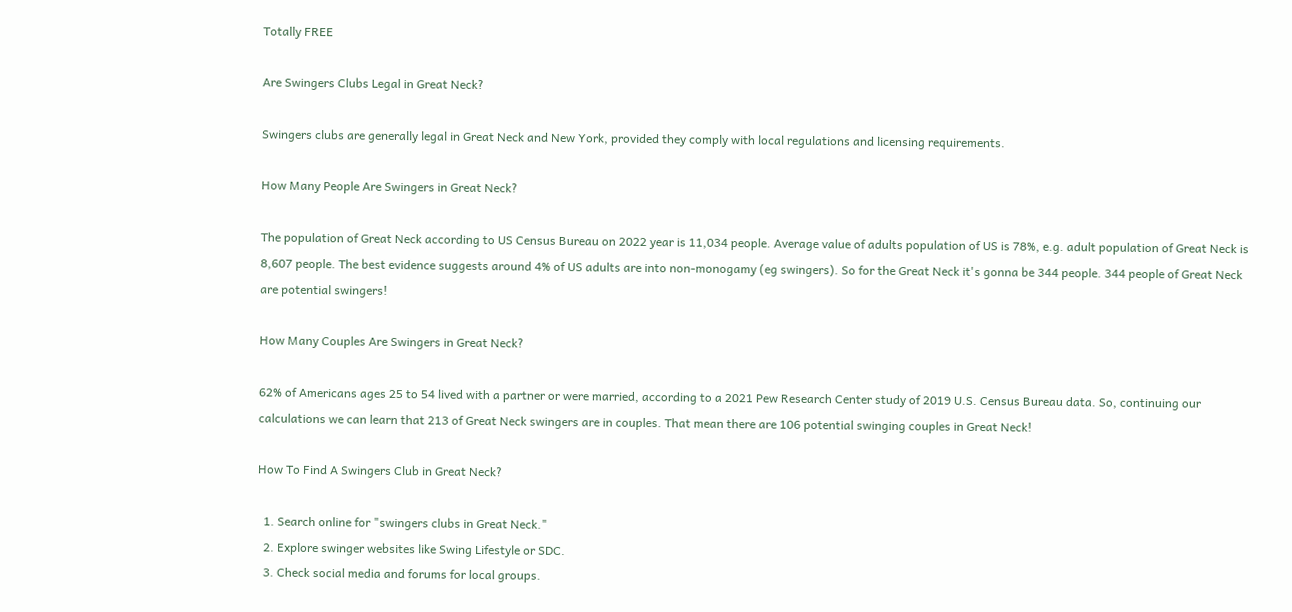Totally FREE

Are Swingers Clubs Legal in Great Neck?

Swingers clubs are generally legal in Great Neck and New York, provided they comply with local regulations and licensing requirements.

How Many People Are Swingers in Great Neck?

The population of Great Neck according to US Census Bureau on 2022 year is 11,034 people. Average value of adults population of US is 78%, e.g. adult population of Great Neck is 8,607 people. The best evidence suggests around 4% of US adults are into non-monogamy (eg swingers). So for the Great Neck it's gonna be 344 people. 344 people of Great Neck are potential swingers!

How Many Couples Are Swingers in Great Neck?

62% of Americans ages 25 to 54 lived with a partner or were married, according to a 2021 Pew Research Center study of 2019 U.S. Census Bureau data. So, continuing our calculations we can learn that 213 of Great Neck swingers are in couples. That mean there are 106 potential swinging couples in Great Neck!

How To Find A Swingers Club in Great Neck?

  1. Search online for "swingers clubs in Great Neck."
  2. Explore swinger websites like Swing Lifestyle or SDC.
  3. Check social media and forums for local groups.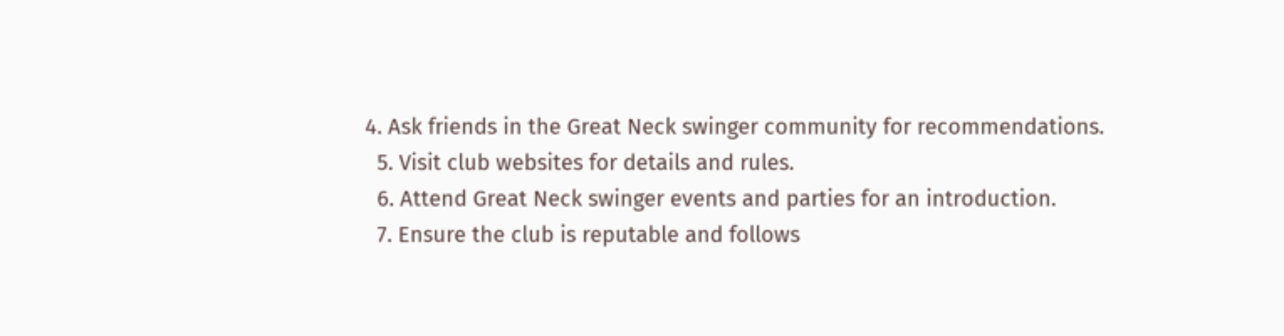4. Ask friends in the Great Neck swinger community for recommendations.
  5. Visit club websites for details and rules.
  6. Attend Great Neck swinger events and parties for an introduction.
  7. Ensure the club is reputable and follows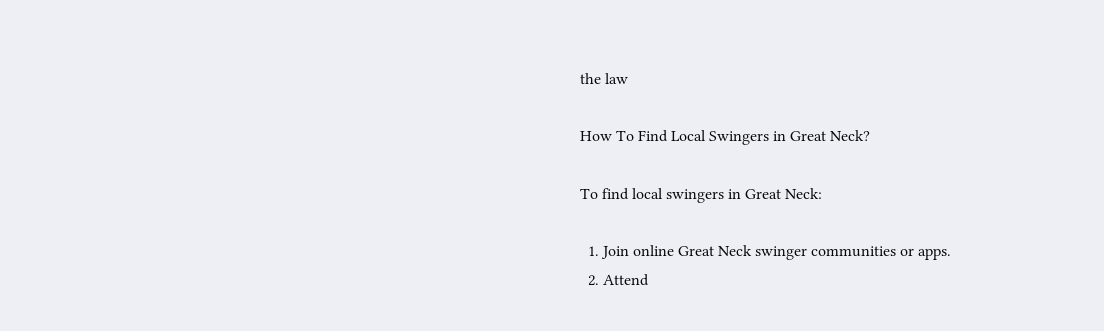the law

How To Find Local Swingers in Great Neck?

To find local swingers in Great Neck:

  1. Join online Great Neck swinger communities or apps.
  2. Attend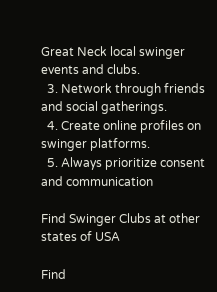Great Neck local swinger events and clubs.
  3. Network through friends and social gatherings.
  4. Create online profiles on swinger platforms.
  5. Always prioritize consent and communication

Find Swinger Clubs at other states of USA

Find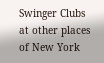Swinger Clubs at other places of New York